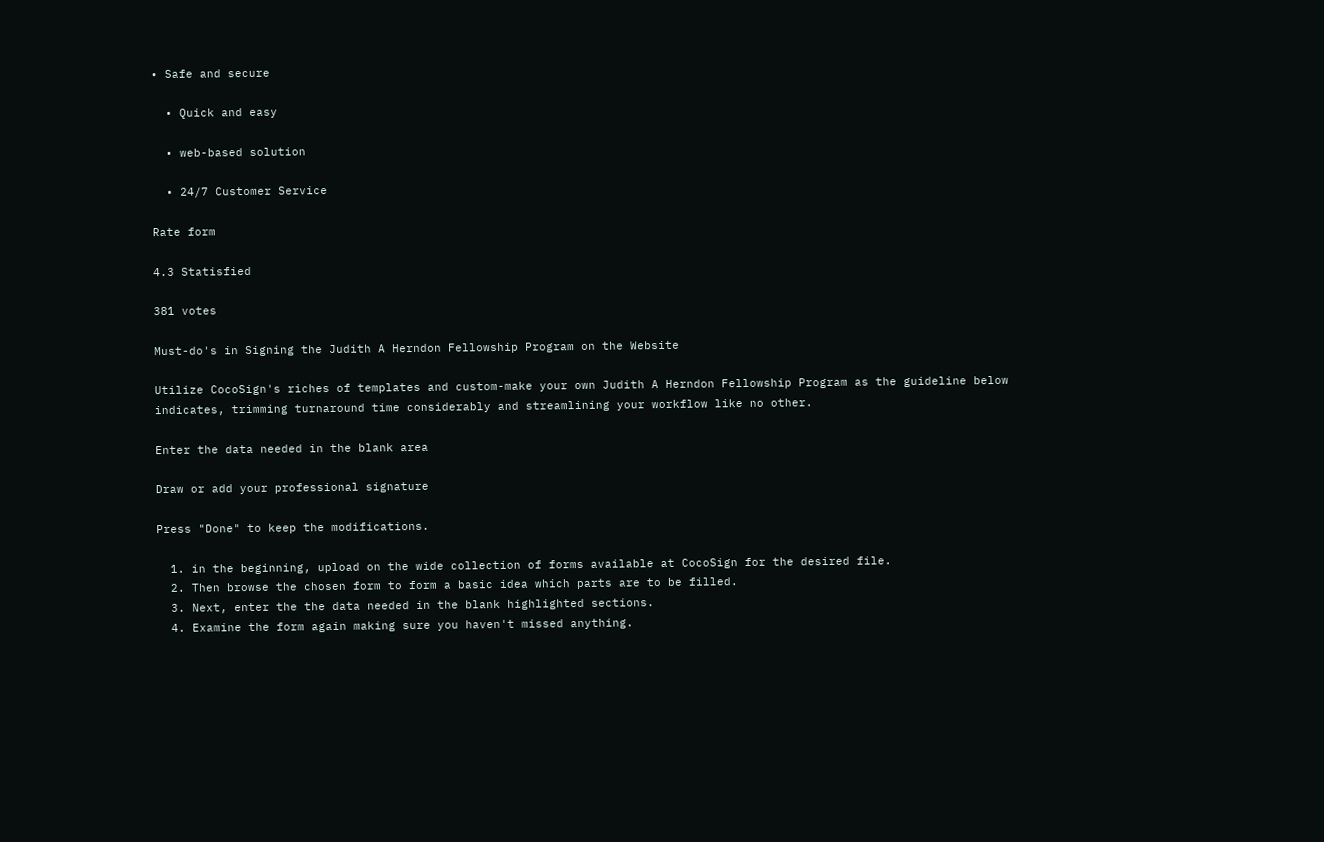• Safe and secure

  • Quick and easy

  • web-based solution

  • 24/7 Customer Service

Rate form

4.3 Statisfied

381 votes

Must-do's in Signing the Judith A Herndon Fellowship Program on the Website

Utilize CocoSign's riches of templates and custom-make your own Judith A Herndon Fellowship Program as the guideline below indicates, trimming turnaround time considerably and streamlining your workflow like no other.

Enter the data needed in the blank area

Draw or add your professional signature

Press "Done" to keep the modifications.

  1. in the beginning, upload on the wide collection of forms available at CocoSign for the desired file.
  2. Then browse the chosen form to form a basic idea which parts are to be filled.
  3. Next, enter the the data needed in the blank highlighted sections.
  4. Examine the form again making sure you haven't missed anything.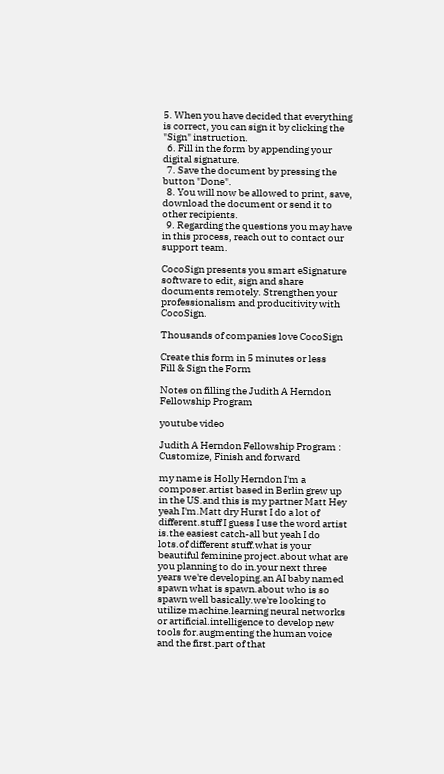5. When you have decided that everything is correct, you can sign it by clicking the "Sign" instruction.
  6. Fill in the form by appending your digital signature.
  7. Save the document by pressing the button "Done".
  8. You will now be allowed to print, save, download the document or send it to other recipients.
  9. Regarding the questions you may have in this process, reach out to contact our support team.

CocoSign presents you smart eSignature software to edit, sign and share documents remotely. Strengthen your professionalism and producitivity with CocoSign.

Thousands of companies love CocoSign

Create this form in 5 minutes or less
Fill & Sign the Form

Notes on filling the Judith A Herndon Fellowship Program

youtube video

Judith A Herndon Fellowship Program : Customize, Finish and forward

my name is Holly Herndon I'm a composer.artist based in Berlin grew up in the US.and this is my partner Matt Hey yeah I'm.Matt dry Hurst I do a lot of different.stuff I guess I use the word artist is.the easiest catch-all but yeah I do lots.of different stuff.what is your beautiful feminine project.about what are you planning to do in.your next three years we're developing.an AI baby named spawn what is spawn.about who is so spawn well basically.we're looking to utilize machine.learning neural networks or artificial.intelligence to develop new tools for.augmenting the human voice and the first.part of that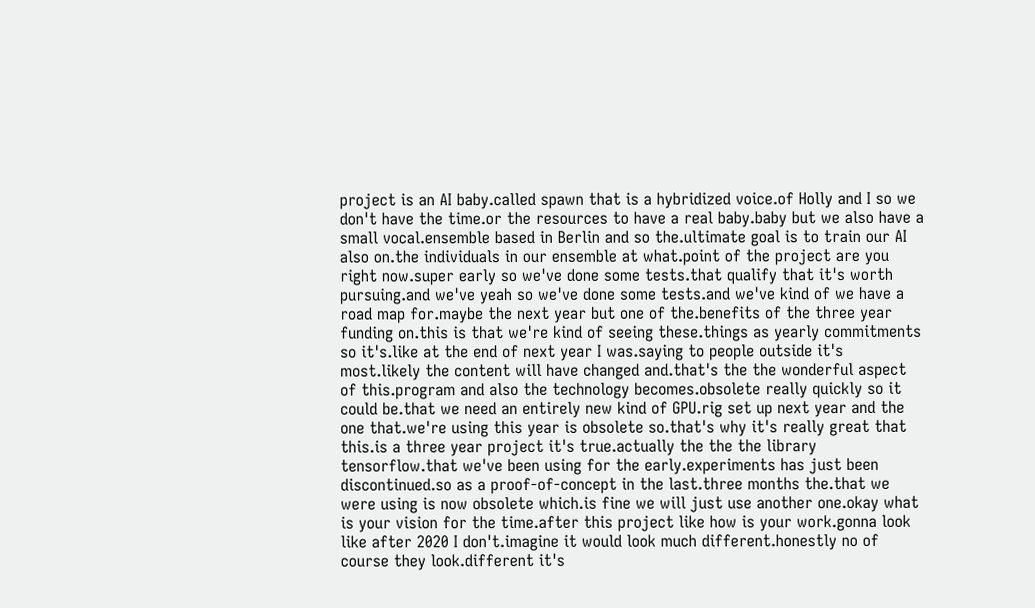project is an AI baby.called spawn that is a hybridized voice.of Holly and I so we don't have the time.or the resources to have a real baby.baby but we also have a small vocal.ensemble based in Berlin and so the.ultimate goal is to train our AI also on.the individuals in our ensemble at what.point of the project are you right now.super early so we've done some tests.that qualify that it's worth pursuing.and we've yeah so we've done some tests.and we've kind of we have a road map for.maybe the next year but one of the.benefits of the three year funding on.this is that we're kind of seeing these.things as yearly commitments so it's.like at the end of next year I was.saying to people outside it's most.likely the content will have changed and.that's the the wonderful aspect of this.program and also the technology becomes.obsolete really quickly so it could be.that we need an entirely new kind of GPU.rig set up next year and the one that.we're using this year is obsolete so.that's why it's really great that this.is a three year project it's true.actually the the the library tensorflow.that we've been using for the early.experiments has just been discontinued.so as a proof-of-concept in the last.three months the.that we were using is now obsolete which.is fine we will just use another one.okay what is your vision for the time.after this project like how is your work.gonna look like after 2020 I don't.imagine it would look much different.honestly no of course they look.different it's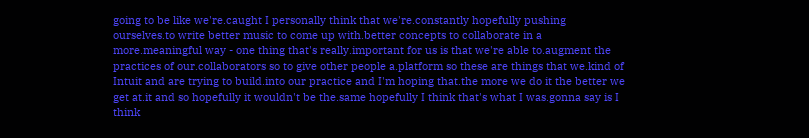going to be like we're.caught I personally think that we're.constantly hopefully pushing ourselves.to write better music to come up with.better concepts to collaborate in a more.meaningful way - one thing that's really.important for us is that we're able to.augment the practices of our.collaborators so to give other people a.platform so these are things that we.kind of Intuit and are trying to build.into our practice and I'm hoping that.the more we do it the better we get at.it and so hopefully it wouldn't be the.same hopefully I think that's what I was.gonna say is I think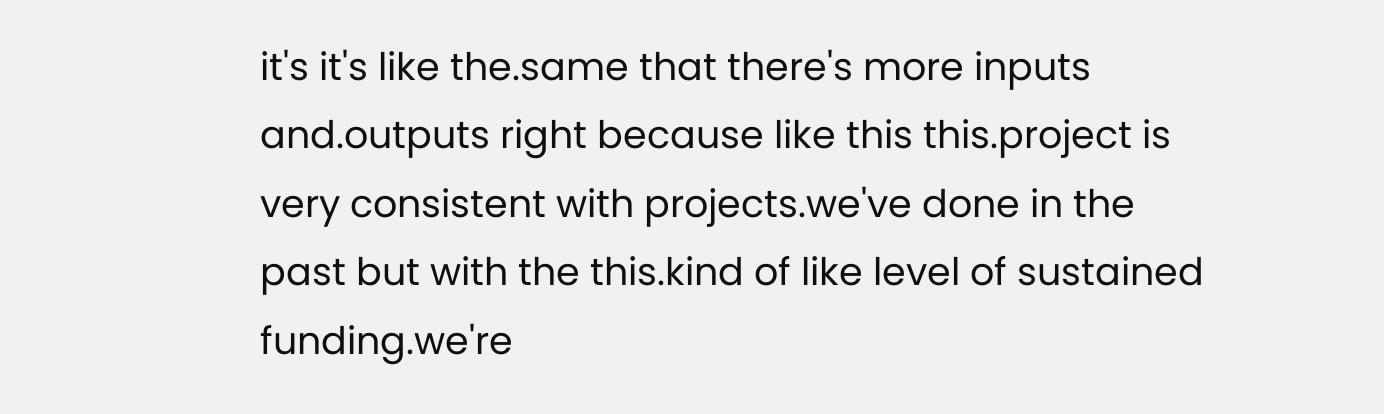it's it's like the.same that there's more inputs and.outputs right because like this this.project is very consistent with projects.we've done in the past but with the this.kind of like level of sustained funding.we're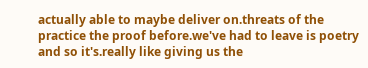actually able to maybe deliver on.threats of the practice the proof before.we've had to leave is poetry and so it's.really like giving us the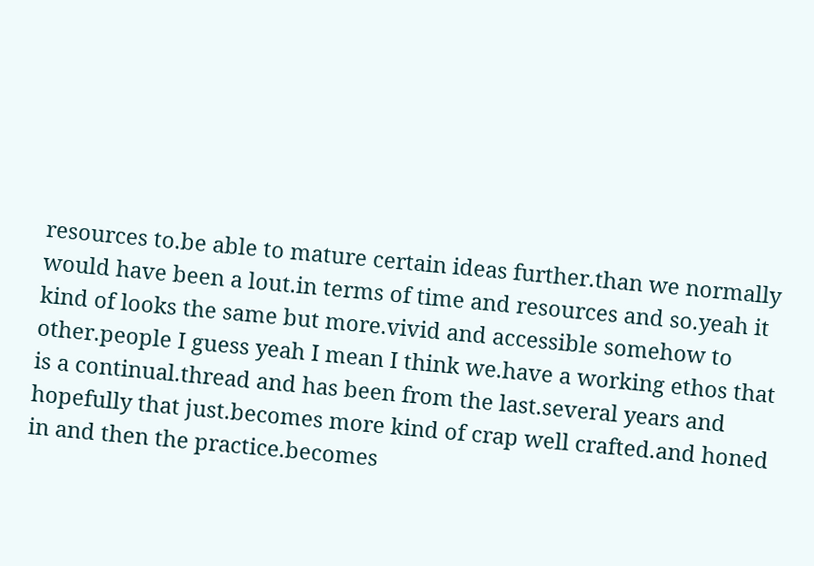resources to.be able to mature certain ideas further.than we normally would have been a lout.in terms of time and resources and so.yeah it kind of looks the same but more.vivid and accessible somehow to other.people I guess yeah I mean I think we.have a working ethos that is a continual.thread and has been from the last.several years and hopefully that just.becomes more kind of crap well crafted.and honed in and then the practice.becomes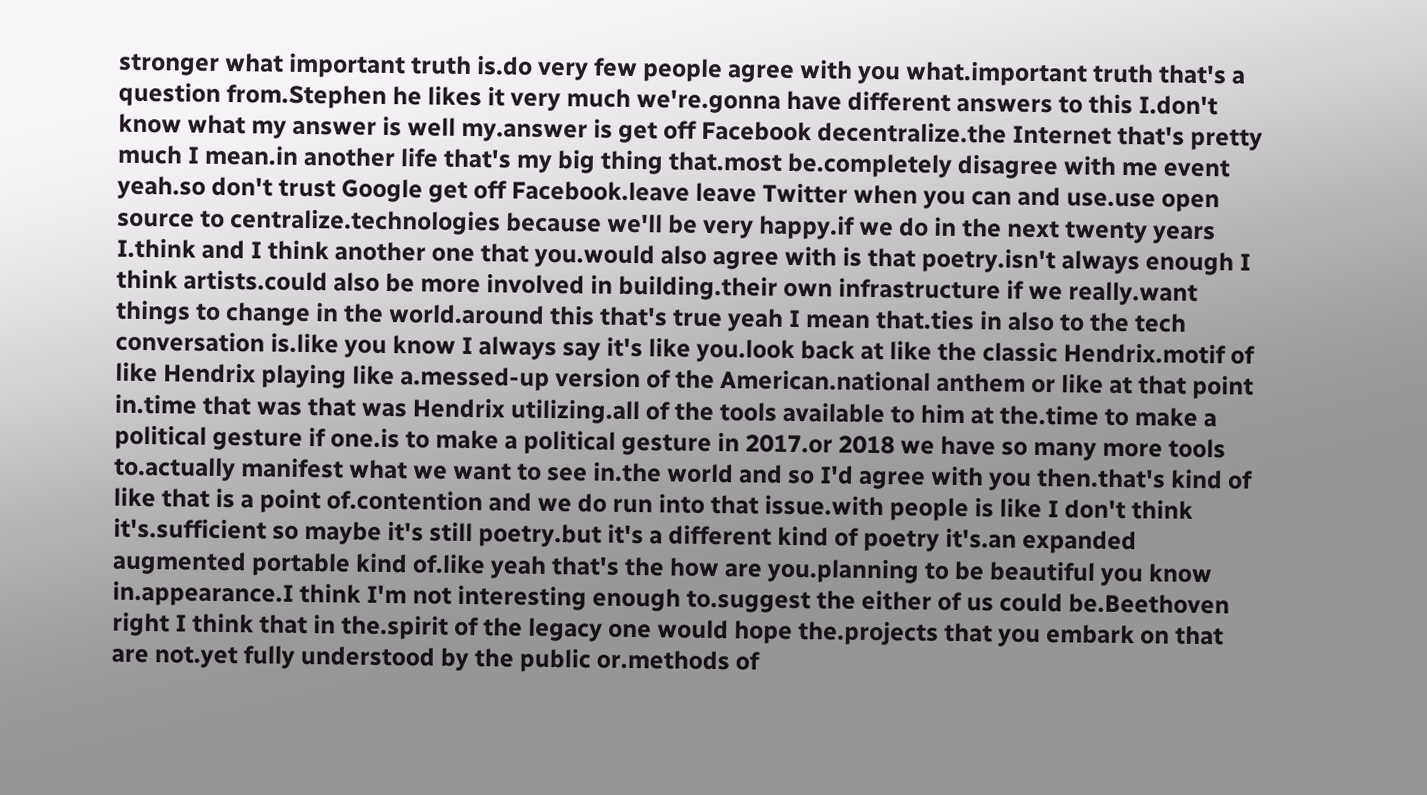stronger what important truth is.do very few people agree with you what.important truth that's a question from.Stephen he likes it very much we're.gonna have different answers to this I.don't know what my answer is well my.answer is get off Facebook decentralize.the Internet that's pretty much I mean.in another life that's my big thing that.most be.completely disagree with me event yeah.so don't trust Google get off Facebook.leave leave Twitter when you can and use.use open source to centralize.technologies because we'll be very happy.if we do in the next twenty years I.think and I think another one that you.would also agree with is that poetry.isn't always enough I think artists.could also be more involved in building.their own infrastructure if we really.want things to change in the world.around this that's true yeah I mean that.ties in also to the tech conversation is.like you know I always say it's like you.look back at like the classic Hendrix.motif of like Hendrix playing like a.messed-up version of the American.national anthem or like at that point in.time that was that was Hendrix utilizing.all of the tools available to him at the.time to make a political gesture if one.is to make a political gesture in 2017.or 2018 we have so many more tools to.actually manifest what we want to see in.the world and so I'd agree with you then.that's kind of like that is a point of.contention and we do run into that issue.with people is like I don't think it's.sufficient so maybe it's still poetry.but it's a different kind of poetry it's.an expanded augmented portable kind of.like yeah that's the how are you.planning to be beautiful you know in.appearance.I think I'm not interesting enough to.suggest the either of us could be.Beethoven right I think that in the.spirit of the legacy one would hope the.projects that you embark on that are not.yet fully understood by the public or.methods of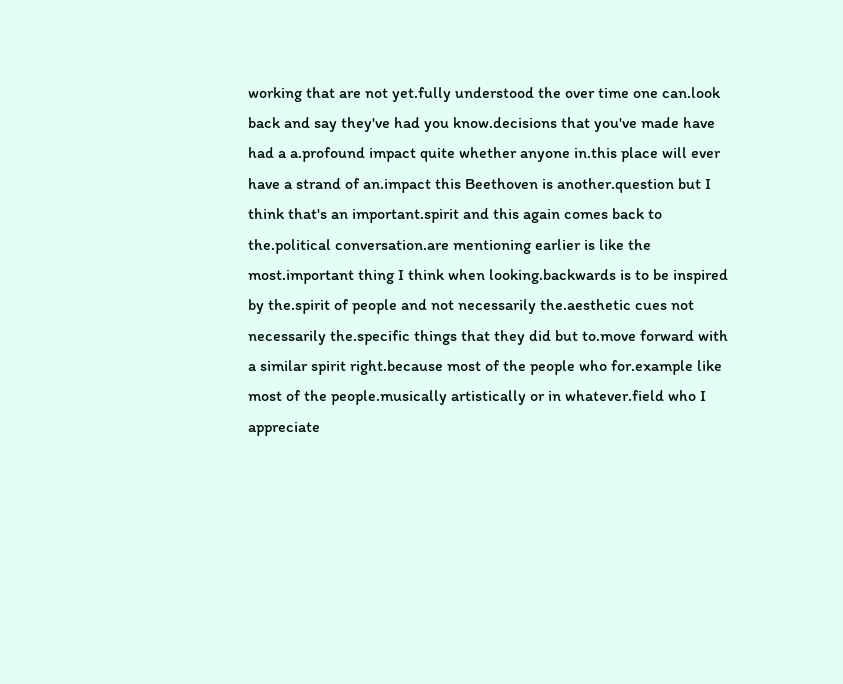working that are not yet.fully understood the over time one can.look back and say they've had you know.decisions that you've made have had a a.profound impact quite whether anyone in.this place will ever have a strand of an.impact this Beethoven is another.question but I think that's an important.spirit and this again comes back to the.political conversation.are mentioning earlier is like the most.important thing I think when looking.backwards is to be inspired by the.spirit of people and not necessarily the.aesthetic cues not necessarily the.specific things that they did but to.move forward with a similar spirit right.because most of the people who for.example like most of the people.musically artistically or in whatever.field who I appreciate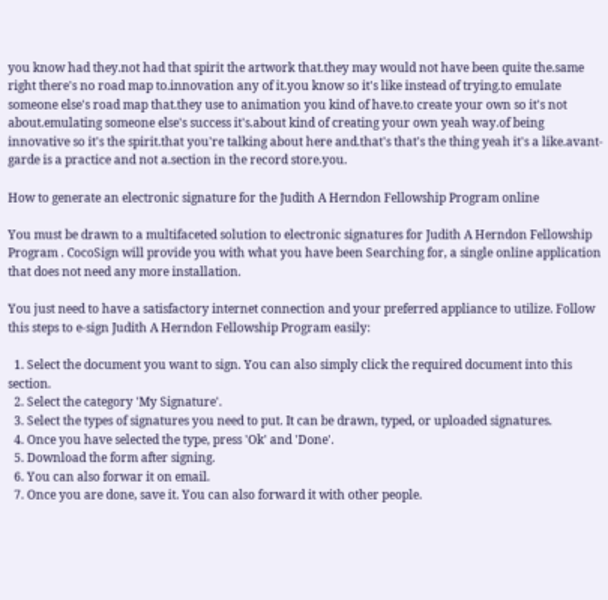you know had they.not had that spirit the artwork that.they may would not have been quite the.same right there's no road map to.innovation any of it.you know so it's like instead of trying.to emulate someone else's road map that.they use to animation you kind of have.to create your own so it's not about.emulating someone else's success it's.about kind of creating your own yeah way.of being innovative so it's the spirit.that you're talking about here and.that's that's the thing yeah it's a like.avant-garde is a practice and not a.section in the record store.you.

How to generate an electronic signature for the Judith A Herndon Fellowship Program online

You must be drawn to a multifaceted solution to electronic signatures for Judith A Herndon Fellowship Program . CocoSign will provide you with what you have been Searching for, a single online application that does not need any more installation.

You just need to have a satisfactory internet connection and your preferred appliance to utilize. Follow this steps to e-sign Judith A Herndon Fellowship Program easily:

  1. Select the document you want to sign. You can also simply click the required document into this section.
  2. Select the category 'My Signature'.
  3. Select the types of signatures you need to put. It can be drawn, typed, or uploaded signatures.
  4. Once you have selected the type, press 'Ok' and 'Done'.
  5. Download the form after signing.
  6. You can also forwar it on email.
  7. Once you are done, save it. You can also forward it with other people.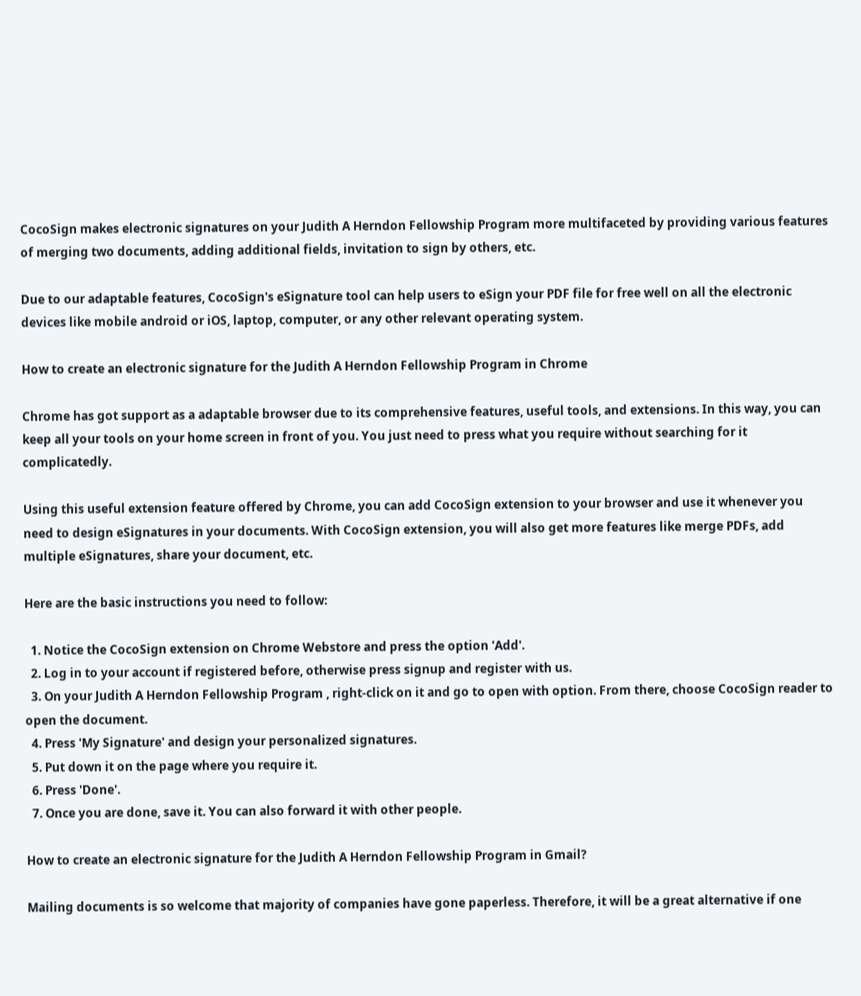CocoSign makes electronic signatures on your Judith A Herndon Fellowship Program more multifaceted by providing various features of merging two documents, adding additional fields, invitation to sign by others, etc.

Due to our adaptable features, CocoSign's eSignature tool can help users to eSign your PDF file for free well on all the electronic devices like mobile android or iOS, laptop, computer, or any other relevant operating system.

How to create an electronic signature for the Judith A Herndon Fellowship Program in Chrome

Chrome has got support as a adaptable browser due to its comprehensive features, useful tools, and extensions. In this way, you can keep all your tools on your home screen in front of you. You just need to press what you require without searching for it complicatedly.

Using this useful extension feature offered by Chrome, you can add CocoSign extension to your browser and use it whenever you need to design eSignatures in your documents. With CocoSign extension, you will also get more features like merge PDFs, add multiple eSignatures, share your document, etc.

Here are the basic instructions you need to follow:

  1. Notice the CocoSign extension on Chrome Webstore and press the option 'Add'.
  2. Log in to your account if registered before, otherwise press signup and register with us.
  3. On your Judith A Herndon Fellowship Program , right-click on it and go to open with option. From there, choose CocoSign reader to open the document.
  4. Press 'My Signature' and design your personalized signatures.
  5. Put down it on the page where you require it.
  6. Press 'Done'.
  7. Once you are done, save it. You can also forward it with other people.

How to create an electronic signature for the Judith A Herndon Fellowship Program in Gmail?

Mailing documents is so welcome that majority of companies have gone paperless. Therefore, it will be a great alternative if one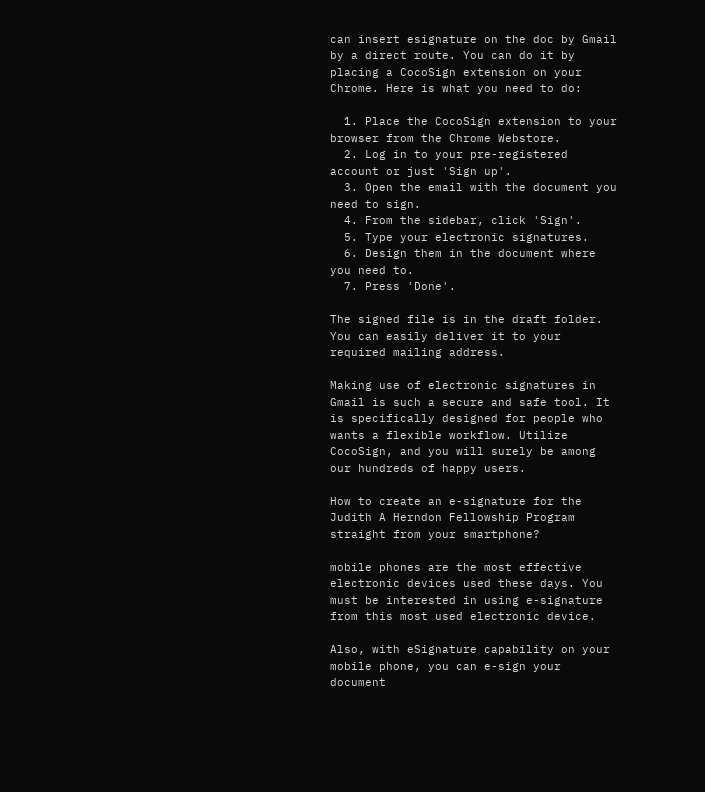can insert esignature on the doc by Gmail by a direct route. You can do it by placing a CocoSign extension on your Chrome. Here is what you need to do:

  1. Place the CocoSign extension to your browser from the Chrome Webstore.
  2. Log in to your pre-registered account or just 'Sign up'.
  3. Open the email with the document you need to sign.
  4. From the sidebar, click 'Sign'.
  5. Type your electronic signatures.
  6. Design them in the document where you need to.
  7. Press 'Done'.

The signed file is in the draft folder. You can easily deliver it to your required mailing address.

Making use of electronic signatures in Gmail is such a secure and safe tool. It is specifically designed for people who wants a flexible workflow. Utilize CocoSign, and you will surely be among our hundreds of happy users.

How to create an e-signature for the Judith A Herndon Fellowship Program straight from your smartphone?

mobile phones are the most effective electronic devices used these days. You must be interested in using e-signature from this most used electronic device.

Also, with eSignature capability on your mobile phone, you can e-sign your document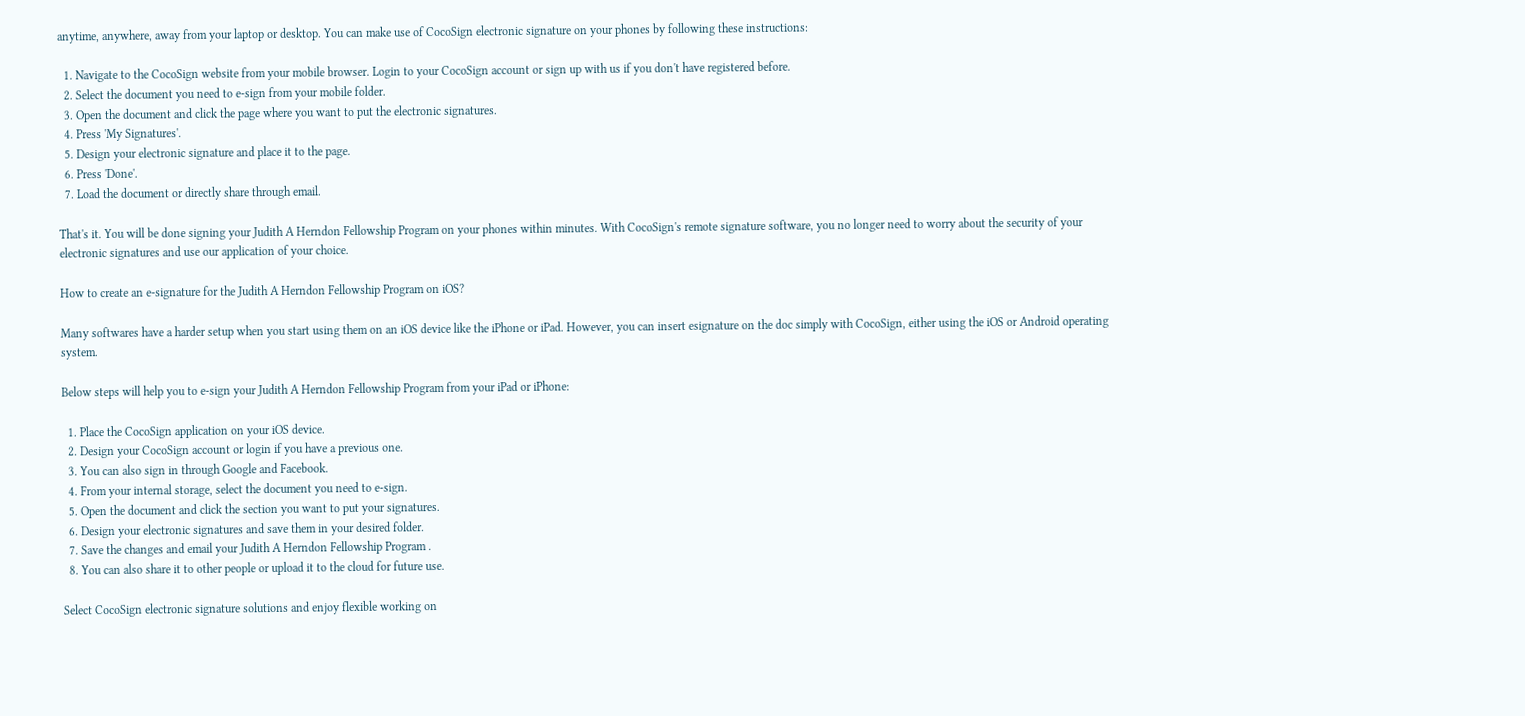anytime, anywhere, away from your laptop or desktop. You can make use of CocoSign electronic signature on your phones by following these instructions:

  1. Navigate to the CocoSign website from your mobile browser. Login to your CocoSign account or sign up with us if you don't have registered before.
  2. Select the document you need to e-sign from your mobile folder.
  3. Open the document and click the page where you want to put the electronic signatures.
  4. Press 'My Signatures'.
  5. Design your electronic signature and place it to the page.
  6. Press 'Done'.
  7. Load the document or directly share through email.

That's it. You will be done signing your Judith A Herndon Fellowship Program on your phones within minutes. With CocoSign's remote signature software, you no longer need to worry about the security of your electronic signatures and use our application of your choice.

How to create an e-signature for the Judith A Herndon Fellowship Program on iOS?

Many softwares have a harder setup when you start using them on an iOS device like the iPhone or iPad. However, you can insert esignature on the doc simply with CocoSign, either using the iOS or Android operating system.

Below steps will help you to e-sign your Judith A Herndon Fellowship Program from your iPad or iPhone:

  1. Place the CocoSign application on your iOS device.
  2. Design your CocoSign account or login if you have a previous one.
  3. You can also sign in through Google and Facebook.
  4. From your internal storage, select the document you need to e-sign.
  5. Open the document and click the section you want to put your signatures.
  6. Design your electronic signatures and save them in your desired folder.
  7. Save the changes and email your Judith A Herndon Fellowship Program .
  8. You can also share it to other people or upload it to the cloud for future use.

Select CocoSign electronic signature solutions and enjoy flexible working on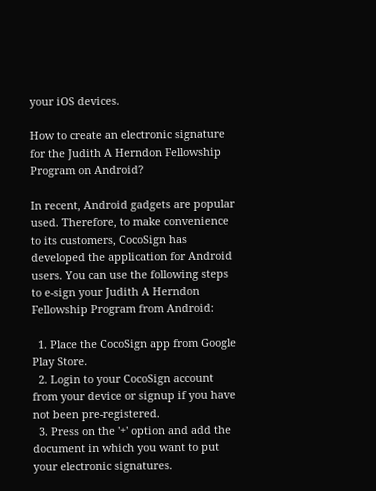your iOS devices.

How to create an electronic signature for the Judith A Herndon Fellowship Program on Android?

In recent, Android gadgets are popular used. Therefore, to make convenience to its customers, CocoSign has developed the application for Android users. You can use the following steps to e-sign your Judith A Herndon Fellowship Program from Android:

  1. Place the CocoSign app from Google Play Store.
  2. Login to your CocoSign account from your device or signup if you have not been pre-registered.
  3. Press on the '+' option and add the document in which you want to put your electronic signatures.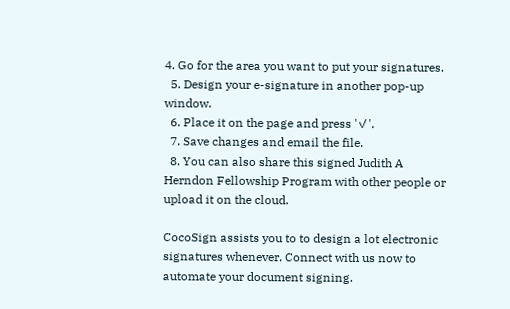4. Go for the area you want to put your signatures.
  5. Design your e-signature in another pop-up window.
  6. Place it on the page and press '✓'.
  7. Save changes and email the file.
  8. You can also share this signed Judith A Herndon Fellowship Program with other people or upload it on the cloud.

CocoSign assists you to to design a lot electronic signatures whenever. Connect with us now to automate your document signing.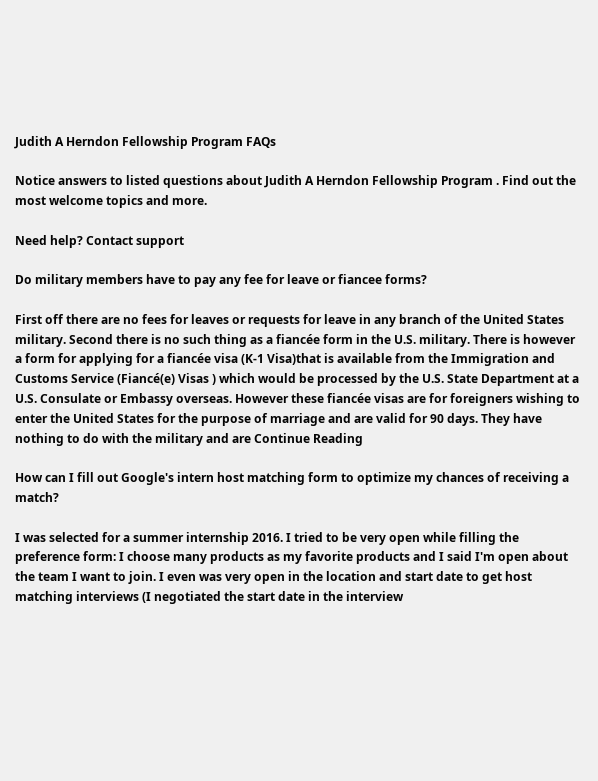Judith A Herndon Fellowship Program FAQs

Notice answers to listed questions about Judith A Herndon Fellowship Program . Find out the most welcome topics and more.

Need help? Contact support

Do military members have to pay any fee for leave or fiancee forms?

First off there are no fees for leaves or requests for leave in any branch of the United States military. Second there is no such thing as a fiancée form in the U.S. military. There is however a form for applying for a fiancée visa (K-1 Visa)that is available from the Immigration and Customs Service (Fiancé(e) Visas ) which would be processed by the U.S. State Department at a U.S. Consulate or Embassy overseas. However these fiancée visas are for foreigners wishing to enter the United States for the purpose of marriage and are valid for 90 days. They have nothing to do with the military and are Continue Reading

How can I fill out Google's intern host matching form to optimize my chances of receiving a match?

I was selected for a summer internship 2016. I tried to be very open while filling the preference form: I choose many products as my favorite products and I said I'm open about the team I want to join. I even was very open in the location and start date to get host matching interviews (I negotiated the start date in the interview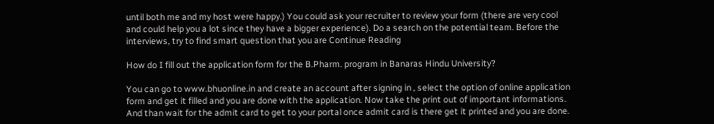until both me and my host were happy.) You could ask your recruiter to review your form (there are very cool and could help you a lot since they have a bigger experience). Do a search on the potential team. Before the interviews, try to find smart question that you are Continue Reading

How do I fill out the application form for the B.Pharm. program in Banaras Hindu University?

You can go to www.bhuonline.in and create an account after signing in , select the option of online application form and get it filled and you are done with the application. Now take the print out of important informations. And than wait for the admit card to get to your portal once admit card is there get it printed and you are done.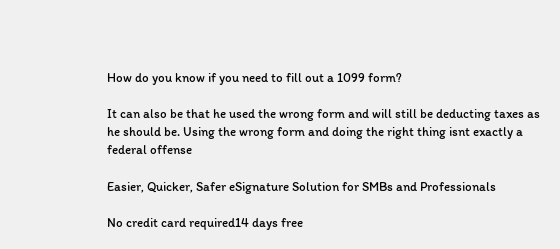How do you know if you need to fill out a 1099 form?

It can also be that he used the wrong form and will still be deducting taxes as he should be. Using the wrong form and doing the right thing isnt exactly a federal offense

Easier, Quicker, Safer eSignature Solution for SMBs and Professionals

No credit card required14 days free